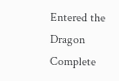Entered the Dragon
Complete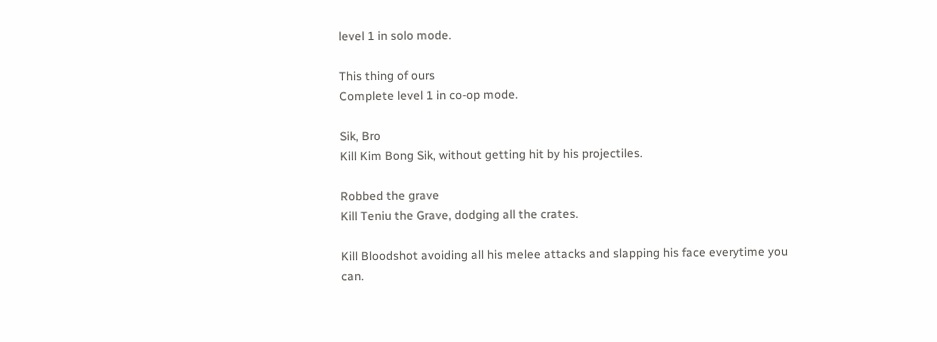level 1 in solo mode.

This thing of ours
Complete level 1 in co-op mode.

Sik, Bro
Kill Kim Bong Sik, without getting hit by his projectiles.

Robbed the grave
Kill Teniu the Grave, dodging all the crates.

Kill Bloodshot avoiding all his melee attacks and slapping his face everytime you can.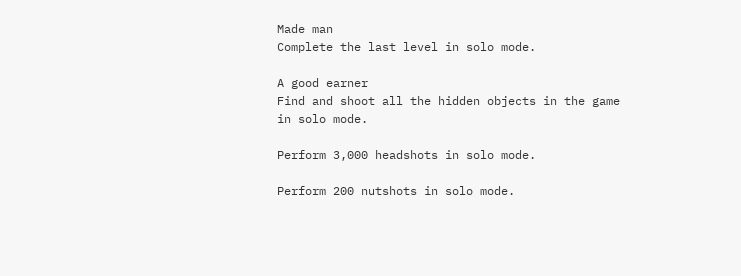Made man
Complete the last level in solo mode.

A good earner
Find and shoot all the hidden objects in the game in solo mode.

Perform 3,000 headshots in solo mode.

Perform 200 nutshots in solo mode.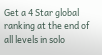Get a 4 Star global ranking at the end of all levels in solo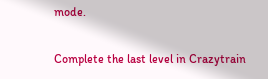mode.

Complete the last level in Crazytrain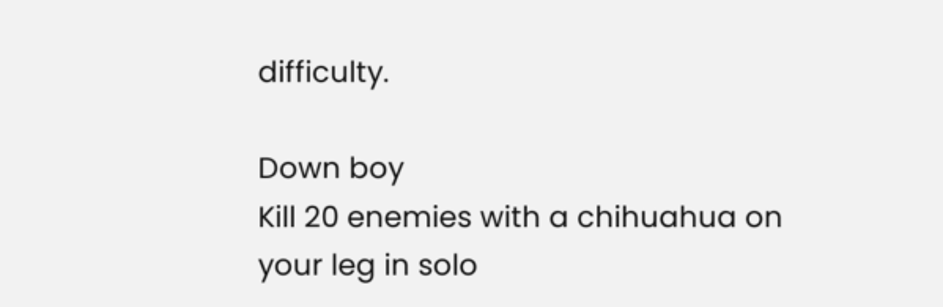difficulty.

Down boy
Kill 20 enemies with a chihuahua on your leg in solo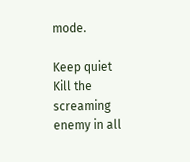mode.

Keep quiet
Kill the screaming enemy in all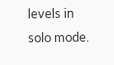levels in solo mode.